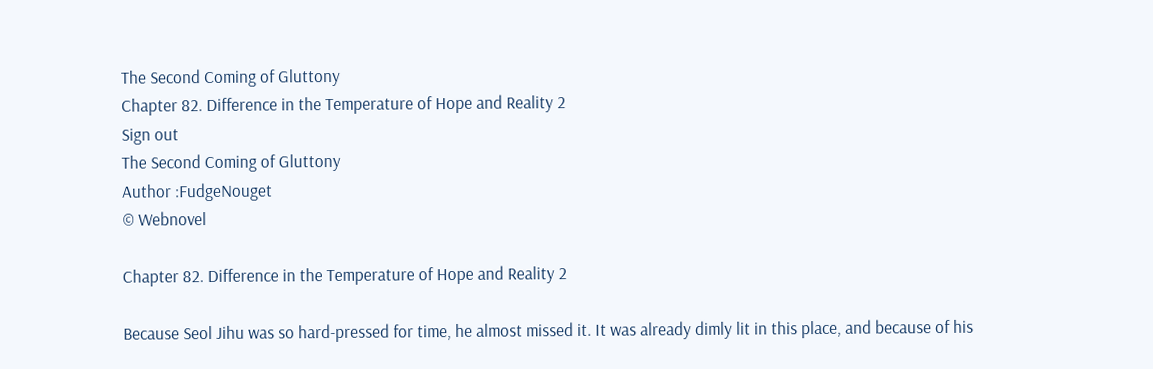The Second Coming of Gluttony
Chapter 82. Difference in the Temperature of Hope and Reality 2
Sign out
The Second Coming of Gluttony
Author :FudgeNouget
© Webnovel

Chapter 82. Difference in the Temperature of Hope and Reality 2

Because Seol Jihu was so hard-pressed for time, he almost missed it. It was already dimly lit in this place, and because of his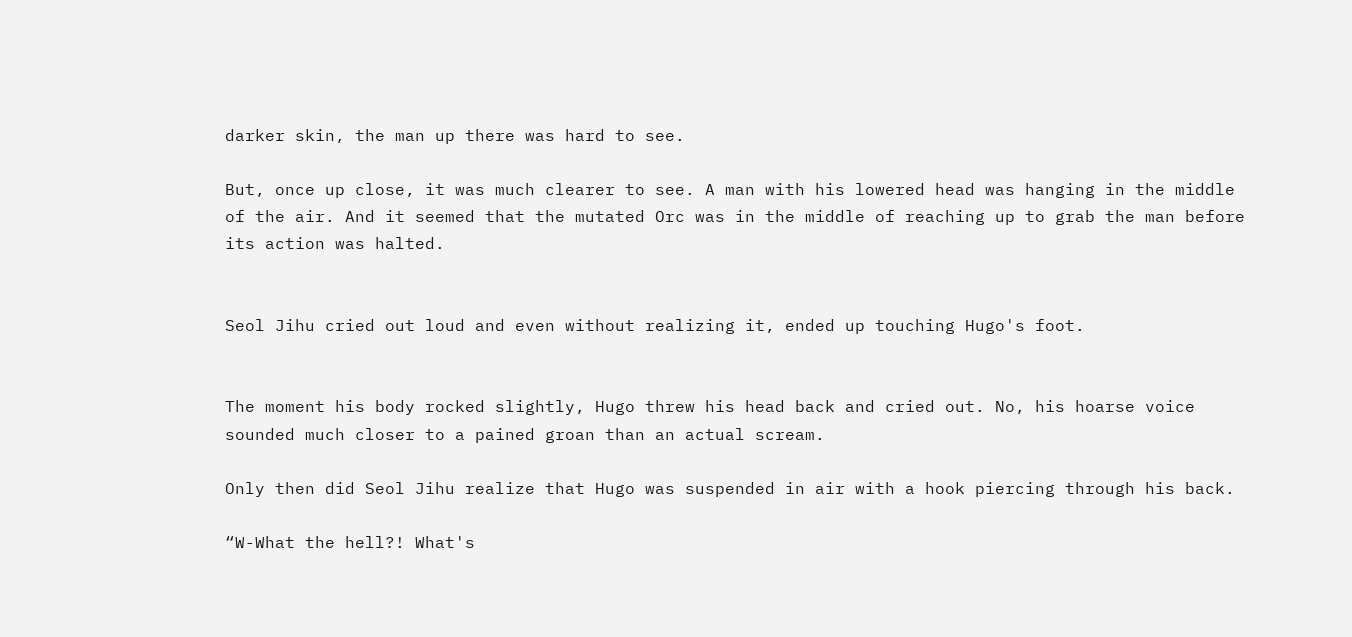darker skin, the man up there was hard to see.

But, once up close, it was much clearer to see. A man with his lowered head was hanging in the middle of the air. And it seemed that the mutated Orc was in the middle of reaching up to grab the man before its action was halted.


Seol Jihu cried out loud and even without realizing it, ended up touching Hugo's foot.


The moment his body rocked slightly, Hugo threw his head back and cried out. No, his hoarse voice sounded much closer to a pained groan than an actual scream.

Only then did Seol Jihu realize that Hugo was suspended in air with a hook piercing through his back.

“W-What the hell?! What's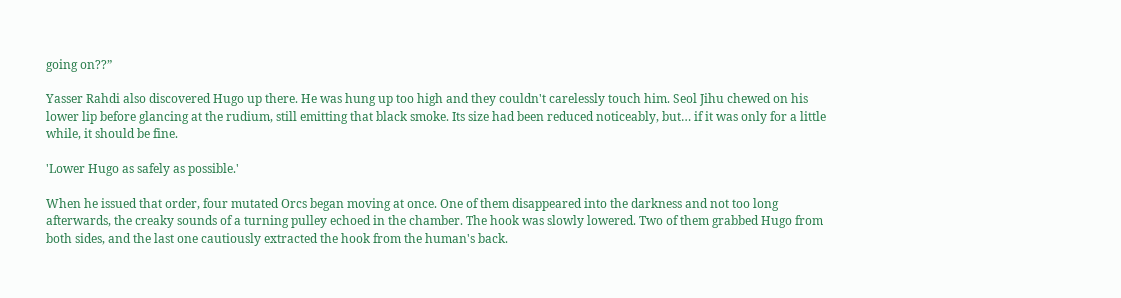going on??”

Yasser Rahdi also discovered Hugo up there. He was hung up too high and they couldn't carelessly touch him. Seol Jihu chewed on his lower lip before glancing at the rudium, still emitting that black smoke. Its size had been reduced noticeably, but… if it was only for a little while, it should be fine.

'Lower Hugo as safely as possible.'

When he issued that order, four mutated Orcs began moving at once. One of them disappeared into the darkness and not too long afterwards, the creaky sounds of a turning pulley echoed in the chamber. The hook was slowly lowered. Two of them grabbed Hugo from both sides, and the last one cautiously extracted the hook from the human's back.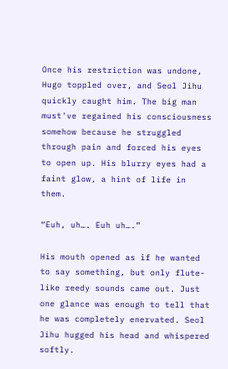Once his restriction was undone, Hugo toppled over, and Seol Jihu quickly caught him. The big man must've regained his consciousness somehow because he struggled through pain and forced his eyes to open up. His blurry eyes had a faint glow, a hint of life in them.

“Euh, uh…. Euh uh….”

His mouth opened as if he wanted to say something, but only flute-like reedy sounds came out. Just one glance was enough to tell that he was completely enervated. Seol Jihu hugged his head and whispered softly.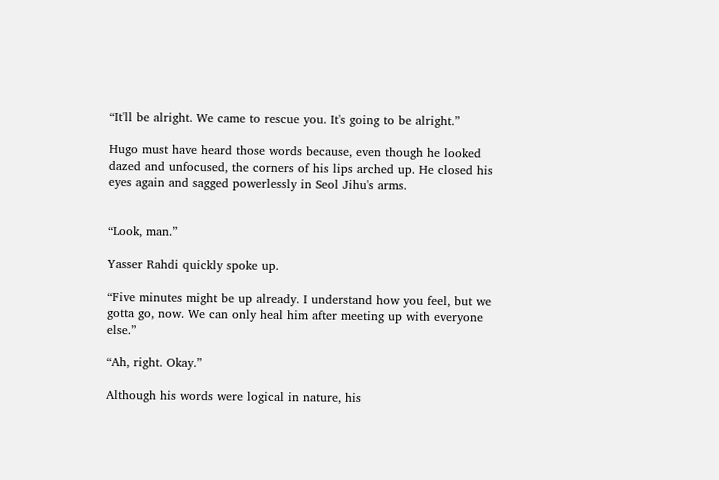“It'll be alright. We came to rescue you. It's going to be alright.”

Hugo must have heard those words because, even though he looked dazed and unfocused, the corners of his lips arched up. He closed his eyes again and sagged powerlessly in Seol Jihu's arms.


“Look, man.”

Yasser Rahdi quickly spoke up.

“Five minutes might be up already. I understand how you feel, but we gotta go, now. We can only heal him after meeting up with everyone else.”

“Ah, right. Okay.”

Although his words were logical in nature, his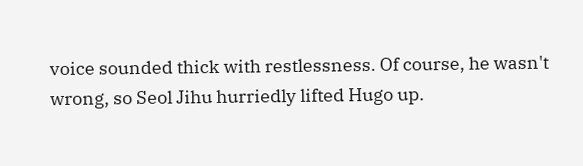voice sounded thick with restlessness. Of course, he wasn't wrong, so Seol Jihu hurriedly lifted Hugo up.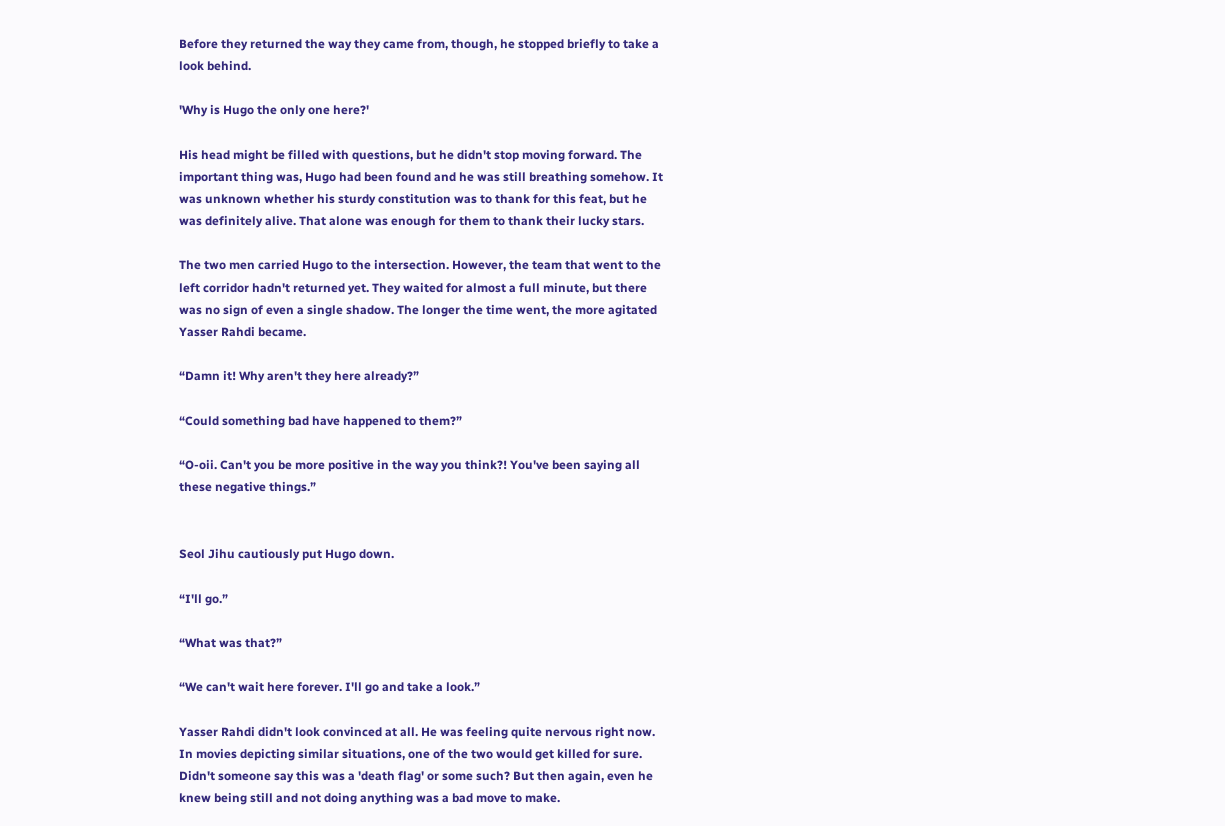Before they returned the way they came from, though, he stopped briefly to take a look behind.

'Why is Hugo the only one here?'

His head might be filled with questions, but he didn't stop moving forward. The important thing was, Hugo had been found and he was still breathing somehow. It was unknown whether his sturdy constitution was to thank for this feat, but he was definitely alive. That alone was enough for them to thank their lucky stars.

The two men carried Hugo to the intersection. However, the team that went to the left corridor hadn't returned yet. They waited for almost a full minute, but there was no sign of even a single shadow. The longer the time went, the more agitated Yasser Rahdi became.

“Damn it! Why aren't they here already?”

“Could something bad have happened to them?”

“O-oii. Can't you be more positive in the way you think?! You've been saying all these negative things.”


Seol Jihu cautiously put Hugo down.

“I'll go.”

“What was that?”

“We can't wait here forever. I'll go and take a look.”

Yasser Rahdi didn't look convinced at all. He was feeling quite nervous right now. In movies depicting similar situations, one of the two would get killed for sure. Didn't someone say this was a 'death flag' or some such? But then again, even he knew being still and not doing anything was a bad move to make.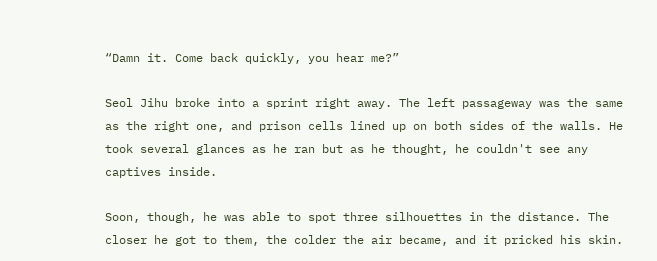“Damn it. Come back quickly, you hear me?”

Seol Jihu broke into a sprint right away. The left passageway was the same as the right one, and prison cells lined up on both sides of the walls. He took several glances as he ran but as he thought, he couldn't see any captives inside.

Soon, though, he was able to spot three silhouettes in the distance. The closer he got to them, the colder the air became, and it pricked his skin.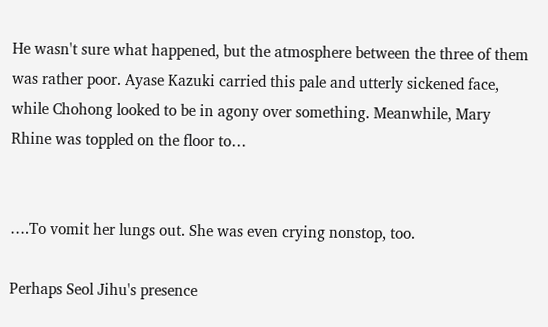He wasn't sure what happened, but the atmosphere between the three of them was rather poor. Ayase Kazuki carried this pale and utterly sickened face, while Chohong looked to be in agony over something. Meanwhile, Mary Rhine was toppled on the floor to…


….To vomit her lungs out. She was even crying nonstop, too.

Perhaps Seol Jihu's presence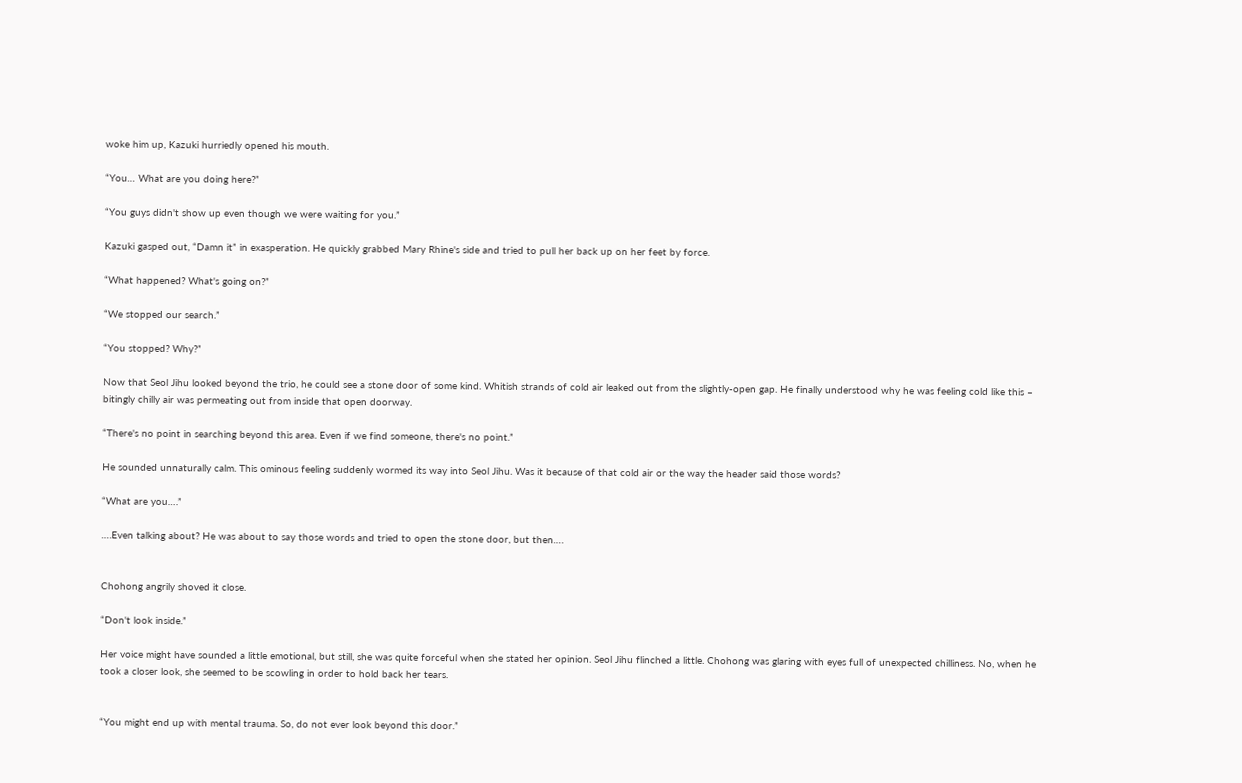woke him up, Kazuki hurriedly opened his mouth.

“You… What are you doing here?”

“You guys didn't show up even though we were waiting for you.”

Kazuki gasped out, “Damn it” in exasperation. He quickly grabbed Mary Rhine's side and tried to pull her back up on her feet by force.

“What happened? What's going on?”

“We stopped our search.”

“You stopped? Why?”

Now that Seol Jihu looked beyond the trio, he could see a stone door of some kind. Whitish strands of cold air leaked out from the slightly-open gap. He finally understood why he was feeling cold like this – bitingly chilly air was permeating out from inside that open doorway.

“There's no point in searching beyond this area. Even if we find someone, there's no point.”

He sounded unnaturally calm. This ominous feeling suddenly wormed its way into Seol Jihu. Was it because of that cold air or the way the header said those words?

“What are you….”

….Even talking about? He was about to say those words and tried to open the stone door, but then….


Chohong angrily shoved it close.

“Don't look inside.”

Her voice might have sounded a little emotional, but still, she was quite forceful when she stated her opinion. Seol Jihu flinched a little. Chohong was glaring with eyes full of unexpected chilliness. No, when he took a closer look, she seemed to be scowling in order to hold back her tears.


“You might end up with mental trauma. So, do not ever look beyond this door.”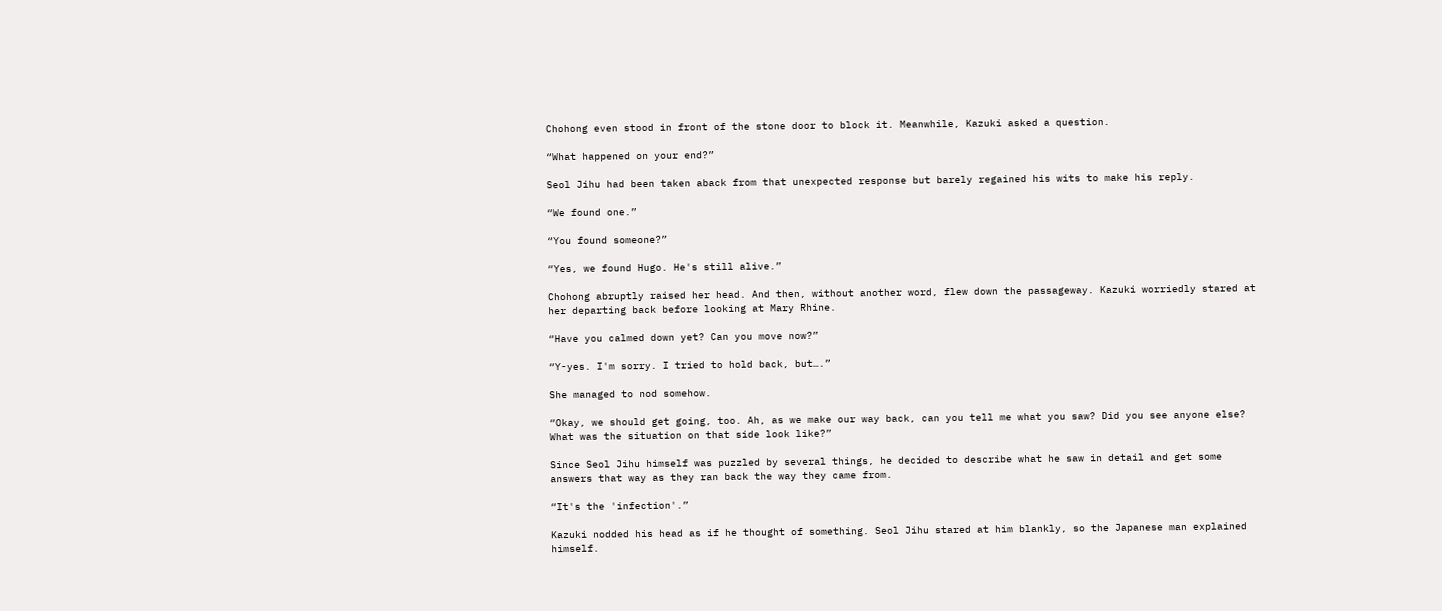Chohong even stood in front of the stone door to block it. Meanwhile, Kazuki asked a question.

“What happened on your end?”

Seol Jihu had been taken aback from that unexpected response but barely regained his wits to make his reply.

“We found one.”

“You found someone?”

“Yes, we found Hugo. He's still alive.”

Chohong abruptly raised her head. And then, without another word, flew down the passageway. Kazuki worriedly stared at her departing back before looking at Mary Rhine.

“Have you calmed down yet? Can you move now?”

“Y-yes. I'm sorry. I tried to hold back, but….”

She managed to nod somehow.

“Okay, we should get going, too. Ah, as we make our way back, can you tell me what you saw? Did you see anyone else? What was the situation on that side look like?”

Since Seol Jihu himself was puzzled by several things, he decided to describe what he saw in detail and get some answers that way as they ran back the way they came from.

“It's the 'infection'.”

Kazuki nodded his head as if he thought of something. Seol Jihu stared at him blankly, so the Japanese man explained himself.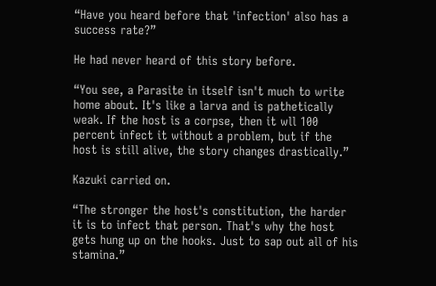“Have you heard before that 'infection' also has a success rate?”

He had never heard of this story before.

“You see, a Parasite in itself isn't much to write home about. It's like a larva and is pathetically weak. If the host is a corpse, then it wll 100 percent infect it without a problem, but if the host is still alive, the story changes drastically.”

Kazuki carried on.

“The stronger the host's constitution, the harder it is to infect that person. That's why the host gets hung up on the hooks. Just to sap out all of his stamina.”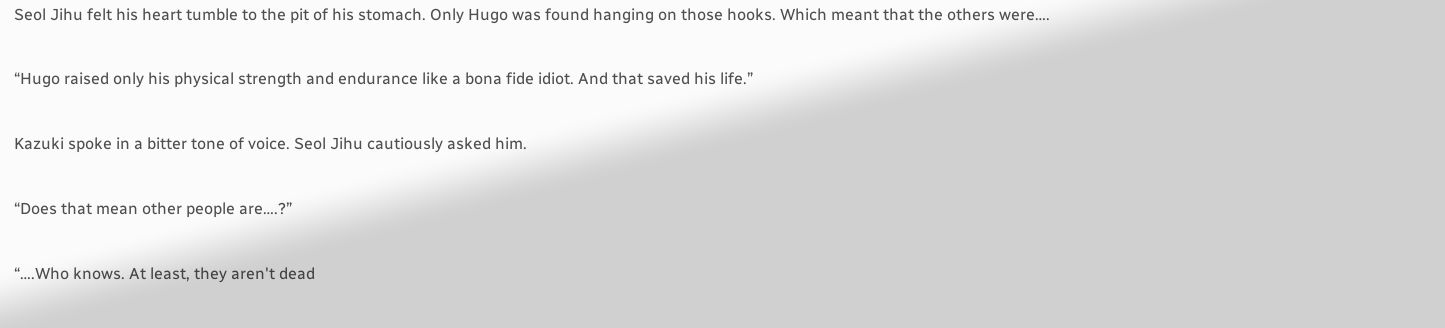Seol Jihu felt his heart tumble to the pit of his stomach. Only Hugo was found hanging on those hooks. Which meant that the others were….

“Hugo raised only his physical strength and endurance like a bona fide idiot. And that saved his life.”

Kazuki spoke in a bitter tone of voice. Seol Jihu cautiously asked him.

“Does that mean other people are….?”

“….Who knows. At least, they aren't dead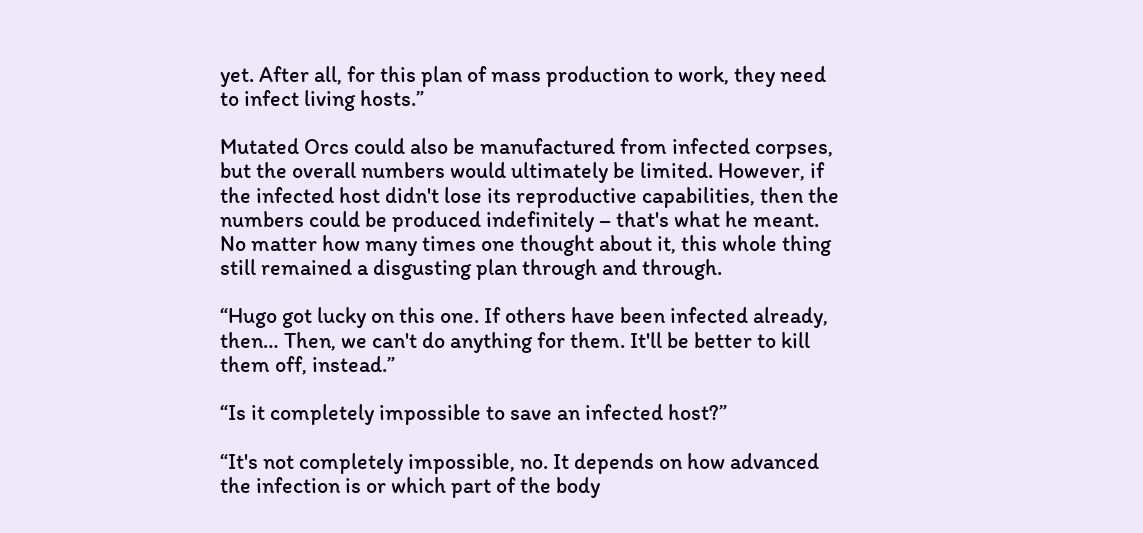yet. After all, for this plan of mass production to work, they need to infect living hosts.”

Mutated Orcs could also be manufactured from infected corpses, but the overall numbers would ultimately be limited. However, if the infected host didn't lose its reproductive capabilities, then the numbers could be produced indefinitely – that's what he meant. No matter how many times one thought about it, this whole thing still remained a disgusting plan through and through.

“Hugo got lucky on this one. If others have been infected already, then… Then, we can't do anything for them. It'll be better to kill them off, instead.”

“Is it completely impossible to save an infected host?”

“It's not completely impossible, no. It depends on how advanced the infection is or which part of the body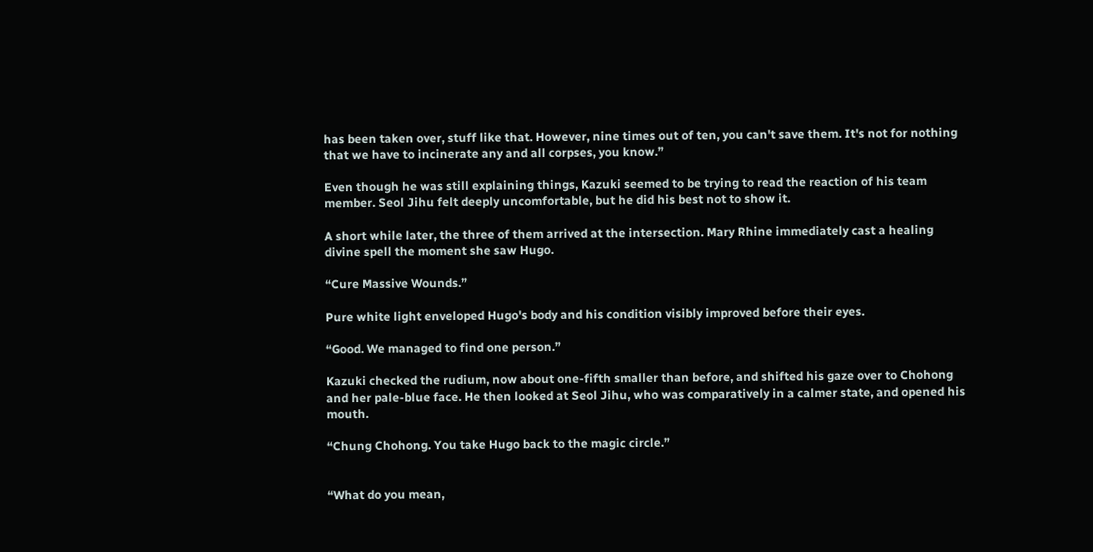has been taken over, stuff like that. However, nine times out of ten, you can't save them. It's not for nothing that we have to incinerate any and all corpses, you know.”

Even though he was still explaining things, Kazuki seemed to be trying to read the reaction of his team member. Seol Jihu felt deeply uncomfortable, but he did his best not to show it.

A short while later, the three of them arrived at the intersection. Mary Rhine immediately cast a healing divine spell the moment she saw Hugo.

“Cure Massive Wounds.”

Pure white light enveloped Hugo's body and his condition visibly improved before their eyes.

“Good. We managed to find one person.”

Kazuki checked the rudium, now about one-fifth smaller than before, and shifted his gaze over to Chohong and her pale-blue face. He then looked at Seol Jihu, who was comparatively in a calmer state, and opened his mouth.

“Chung Chohong. You take Hugo back to the magic circle.”


“What do you mean,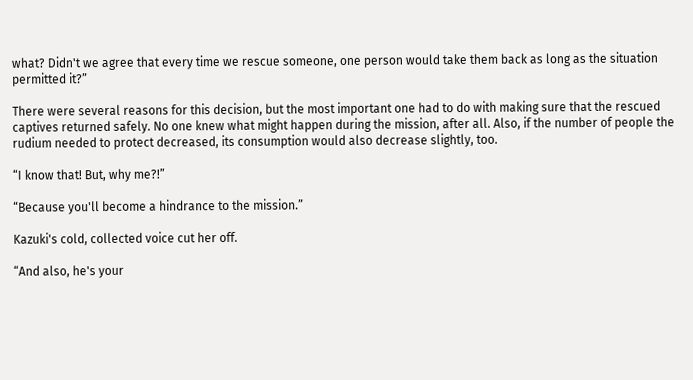what? Didn't we agree that every time we rescue someone, one person would take them back as long as the situation permitted it?”

There were several reasons for this decision, but the most important one had to do with making sure that the rescued captives returned safely. No one knew what might happen during the mission, after all. Also, if the number of people the rudium needed to protect decreased, its consumption would also decrease slightly, too.

“I know that! But, why me?!”

“Because you'll become a hindrance to the mission.”

Kazuki's cold, collected voice cut her off.

“And also, he's your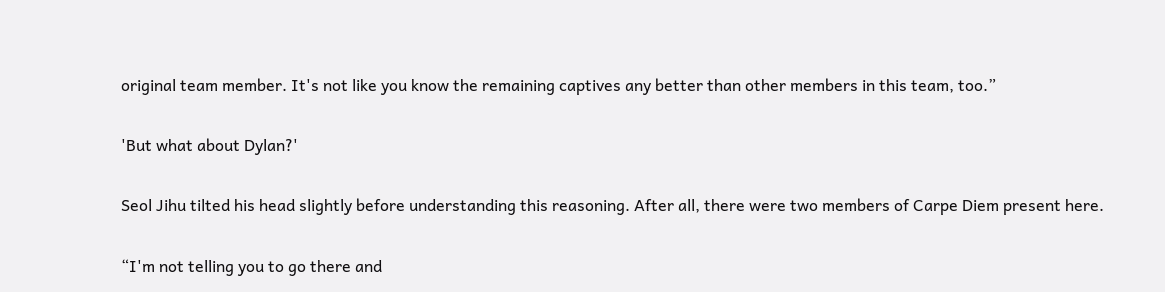original team member. It's not like you know the remaining captives any better than other members in this team, too.”

'But what about Dylan?'

Seol Jihu tilted his head slightly before understanding this reasoning. After all, there were two members of Carpe Diem present here.

“I'm not telling you to go there and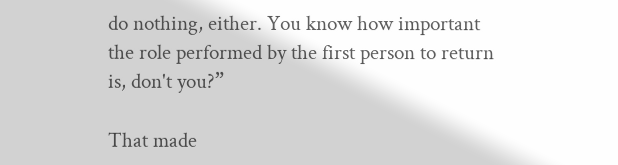do nothing, either. You know how important the role performed by the first person to return is, don't you?”

That made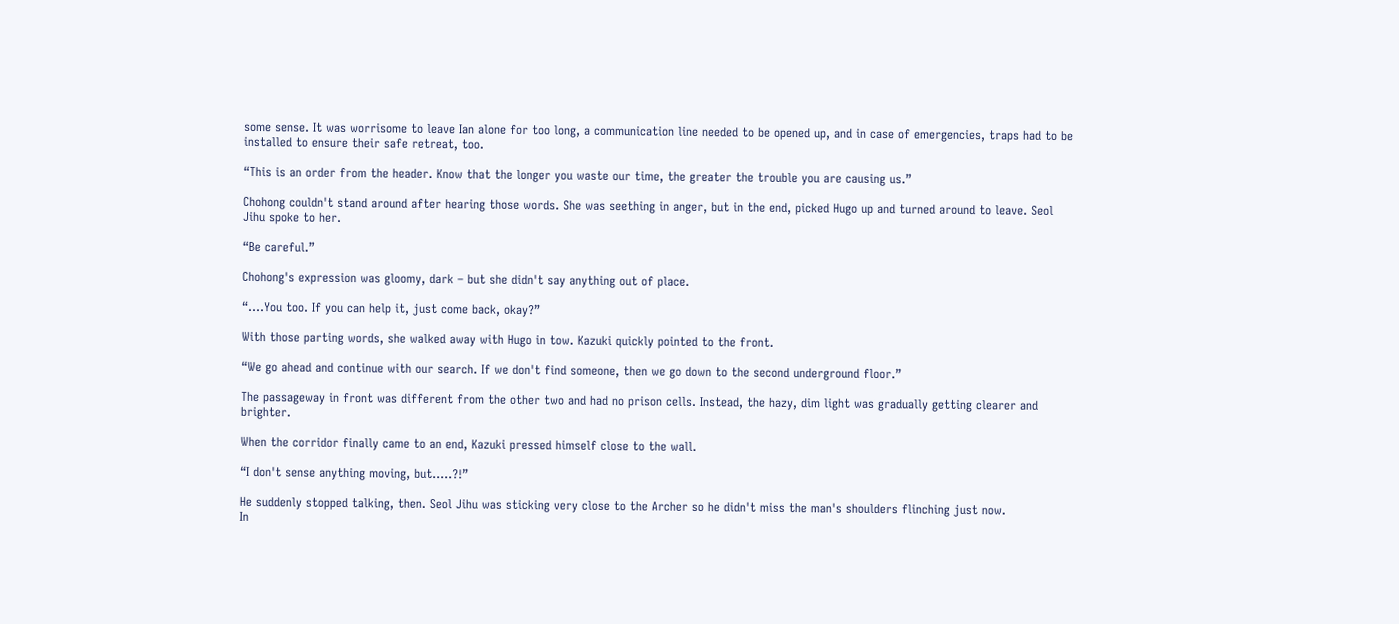some sense. It was worrisome to leave Ian alone for too long, a communication line needed to be opened up, and in case of emergencies, traps had to be installed to ensure their safe retreat, too.

“This is an order from the header. Know that the longer you waste our time, the greater the trouble you are causing us.”

Chohong couldn't stand around after hearing those words. She was seething in anger, but in the end, picked Hugo up and turned around to leave. Seol Jihu spoke to her.

“Be careful.”

Chohong's expression was gloomy, dark – but she didn't say anything out of place.

“….You too. If you can help it, just come back, okay?”

With those parting words, she walked away with Hugo in tow. Kazuki quickly pointed to the front.

“We go ahead and continue with our search. If we don't find someone, then we go down to the second underground floor.”

The passageway in front was different from the other two and had no prison cells. Instead, the hazy, dim light was gradually getting clearer and brighter.

When the corridor finally came to an end, Kazuki pressed himself close to the wall.

“I don't sense anything moving, but…..?!”

He suddenly stopped talking, then. Seol Jihu was sticking very close to the Archer so he didn't miss the man's shoulders flinching just now.
In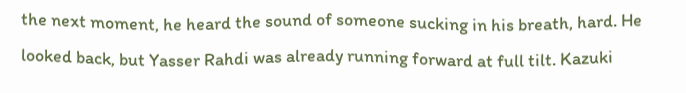the next moment, he heard the sound of someone sucking in his breath, hard. He looked back, but Yasser Rahdi was already running forward at full tilt. Kazuki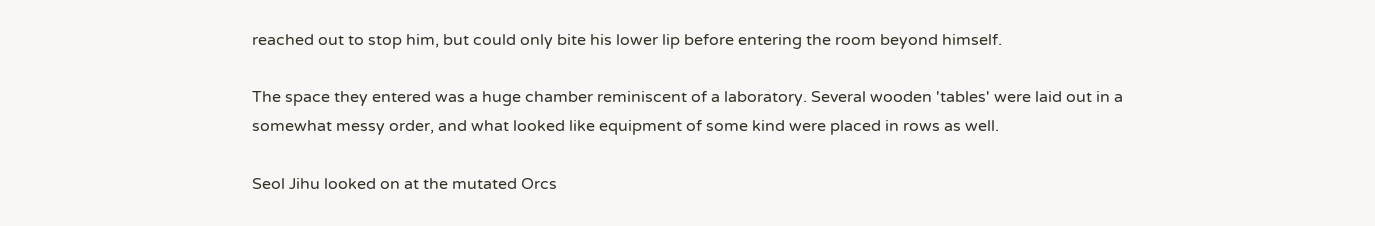reached out to stop him, but could only bite his lower lip before entering the room beyond himself.

The space they entered was a huge chamber reminiscent of a laboratory. Several wooden 'tables' were laid out in a somewhat messy order, and what looked like equipment of some kind were placed in rows as well.

Seol Jihu looked on at the mutated Orcs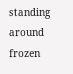standing around frozen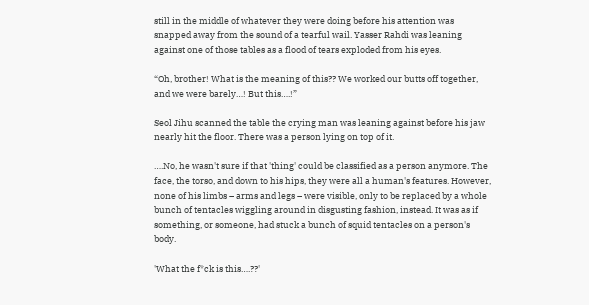still in the middle of whatever they were doing before his attention was snapped away from the sound of a tearful wail. Yasser Rahdi was leaning against one of those tables as a flood of tears exploded from his eyes.

“Oh, brother! What is the meaning of this?? We worked our butts off together, and we were barely…! But this….!”

Seol Jihu scanned the table the crying man was leaning against before his jaw nearly hit the floor. There was a person lying on top of it.

….No, he wasn't sure if that 'thing' could be classified as a person anymore. The face, the torso, and down to his hips, they were all a human's features. However, none of his limbs – arms and legs – were visible, only to be replaced by a whole bunch of tentacles wiggling around in disgusting fashion, instead. It was as if something, or someone, had stuck a bunch of squid tentacles on a person's body.

'What the f*ck is this….??'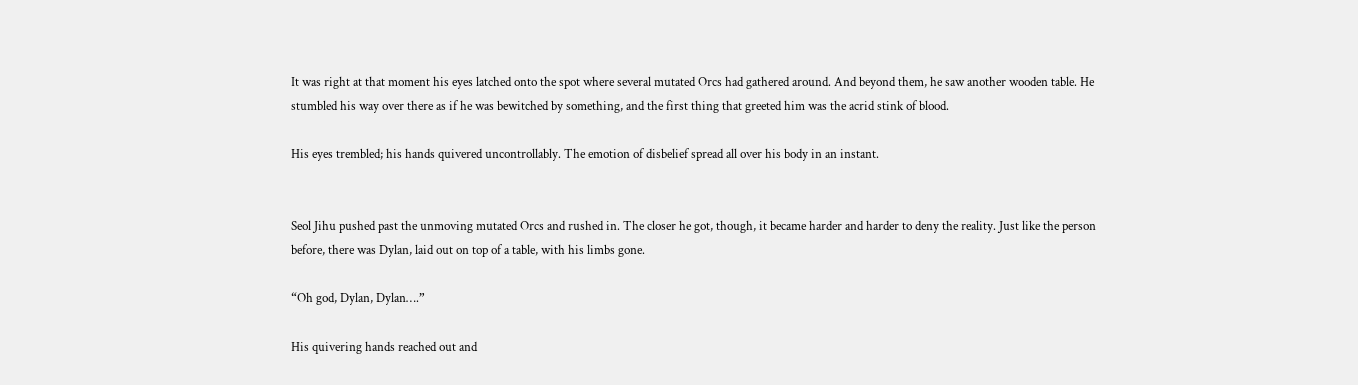It was right at that moment his eyes latched onto the spot where several mutated Orcs had gathered around. And beyond them, he saw another wooden table. He stumbled his way over there as if he was bewitched by something, and the first thing that greeted him was the acrid stink of blood.

His eyes trembled; his hands quivered uncontrollably. The emotion of disbelief spread all over his body in an instant.


Seol Jihu pushed past the unmoving mutated Orcs and rushed in. The closer he got, though, it became harder and harder to deny the reality. Just like the person before, there was Dylan, laid out on top of a table, with his limbs gone.

“Oh god, Dylan, Dylan….”

His quivering hands reached out and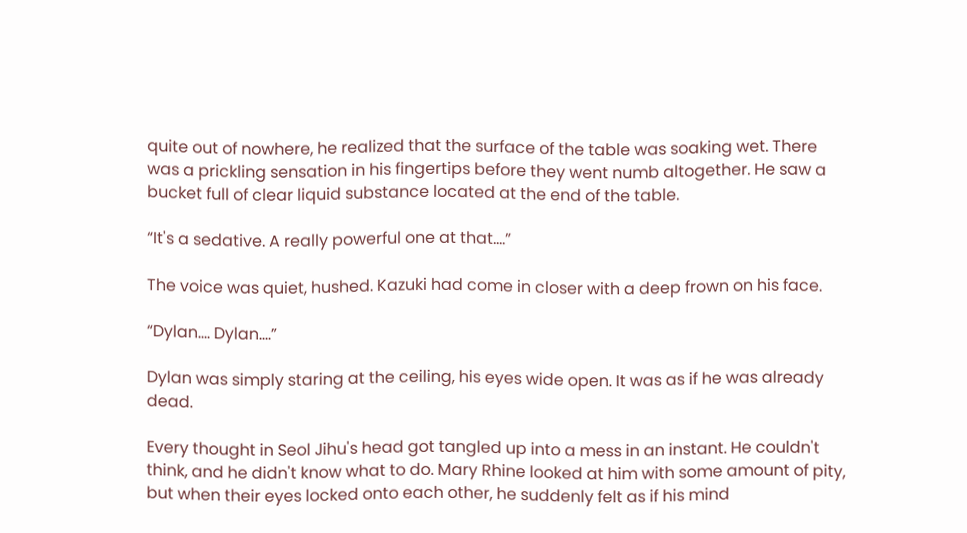quite out of nowhere, he realized that the surface of the table was soaking wet. There was a prickling sensation in his fingertips before they went numb altogether. He saw a bucket full of clear liquid substance located at the end of the table.

“It's a sedative. A really powerful one at that….”

The voice was quiet, hushed. Kazuki had come in closer with a deep frown on his face.

“Dylan…. Dylan….”

Dylan was simply staring at the ceiling, his eyes wide open. It was as if he was already dead.

Every thought in Seol Jihu's head got tangled up into a mess in an instant. He couldn't think, and he didn't know what to do. Mary Rhine looked at him with some amount of pity, but when their eyes locked onto each other, he suddenly felt as if his mind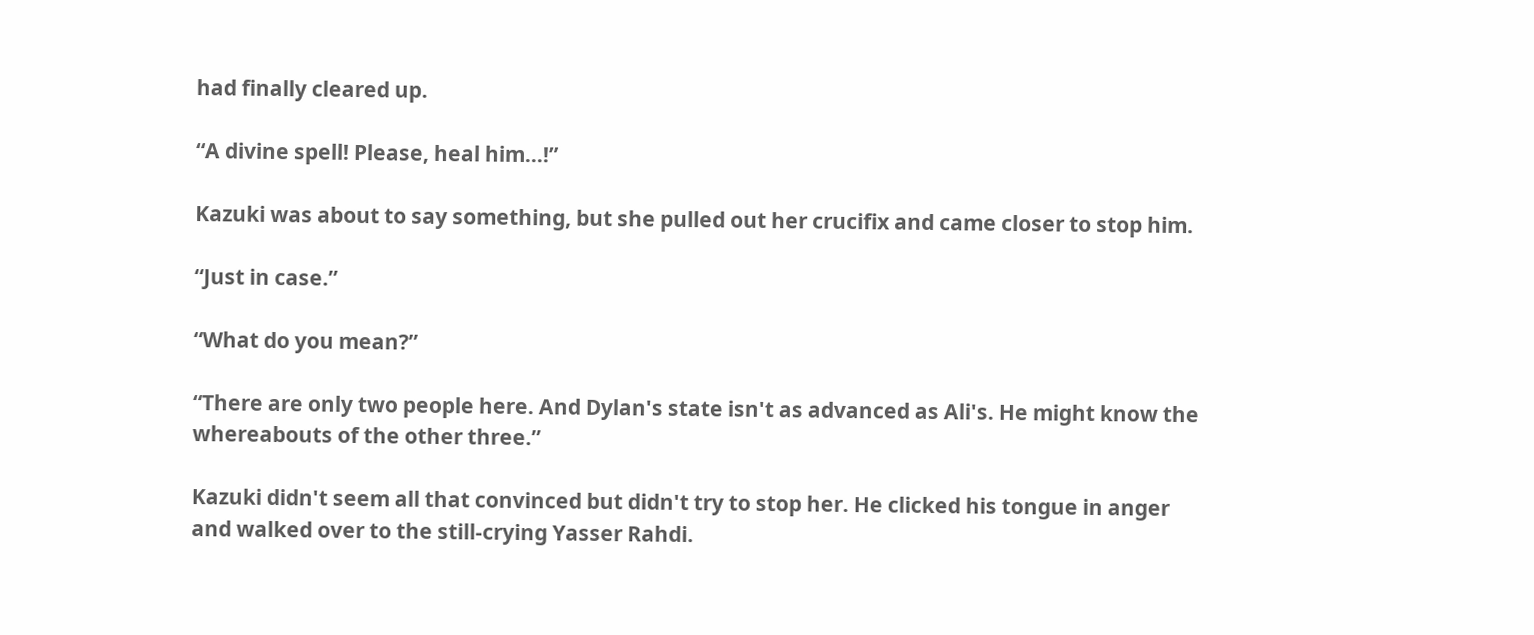had finally cleared up.

“A divine spell! Please, heal him…!”

Kazuki was about to say something, but she pulled out her crucifix and came closer to stop him.

“Just in case.”

“What do you mean?”

“There are only two people here. And Dylan's state isn't as advanced as Ali's. He might know the whereabouts of the other three.”

Kazuki didn't seem all that convinced but didn't try to stop her. He clicked his tongue in anger and walked over to the still-crying Yasser Rahdi.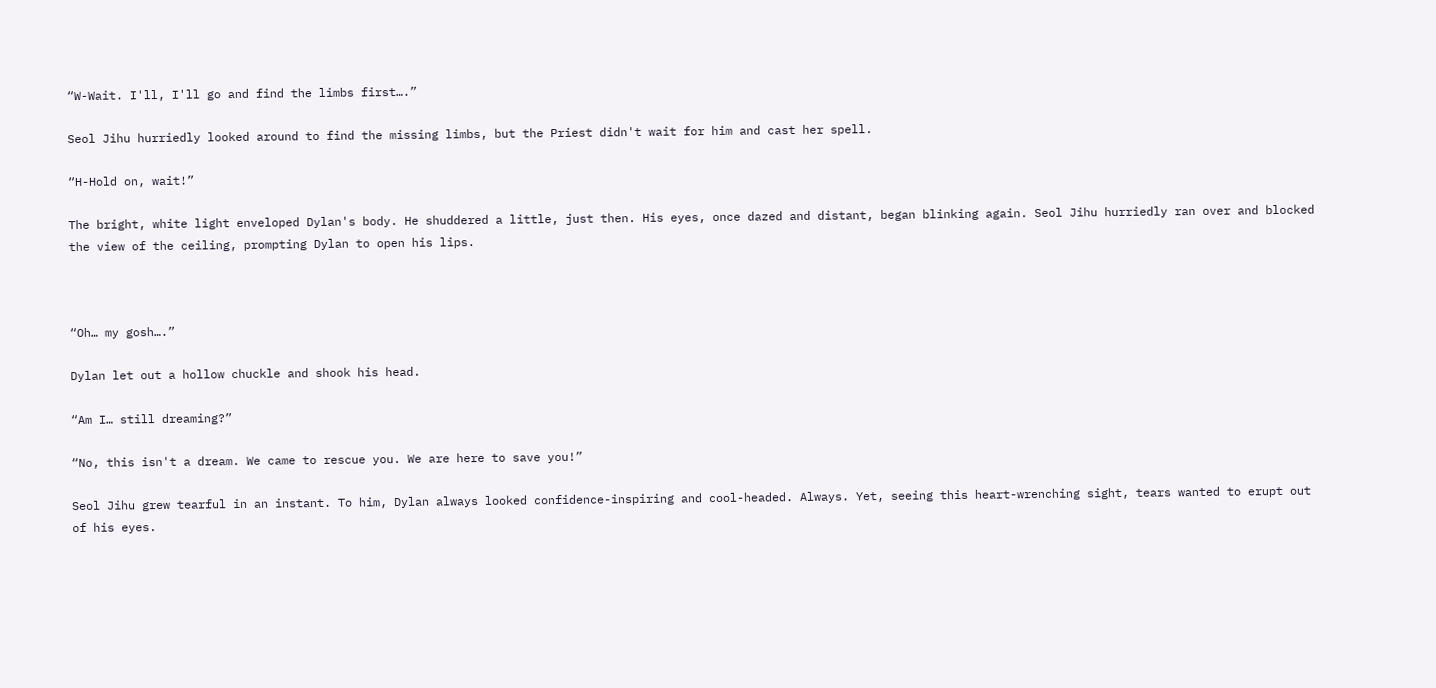“W-Wait. I'll, I'll go and find the limbs first….”

Seol Jihu hurriedly looked around to find the missing limbs, but the Priest didn't wait for him and cast her spell.

“H-Hold on, wait!”

The bright, white light enveloped Dylan's body. He shuddered a little, just then. His eyes, once dazed and distant, began blinking again. Seol Jihu hurriedly ran over and blocked the view of the ceiling, prompting Dylan to open his lips.



“Oh… my gosh….”

Dylan let out a hollow chuckle and shook his head.

“Am I… still dreaming?”

“No, this isn't a dream. We came to rescue you. We are here to save you!”

Seol Jihu grew tearful in an instant. To him, Dylan always looked confidence-inspiring and cool-headed. Always. Yet, seeing this heart-wrenching sight, tears wanted to erupt out of his eyes.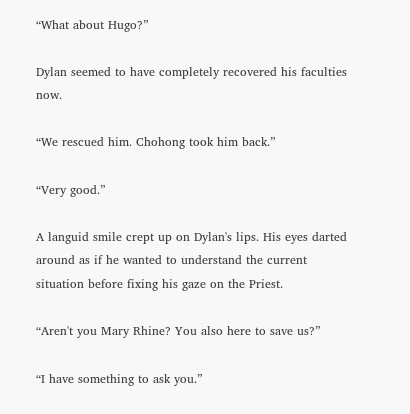“What about Hugo?”

Dylan seemed to have completely recovered his faculties now.

“We rescued him. Chohong took him back.”

“Very good.”

A languid smile crept up on Dylan's lips. His eyes darted around as if he wanted to understand the current situation before fixing his gaze on the Priest.

“Aren't you Mary Rhine? You also here to save us?”

“I have something to ask you.”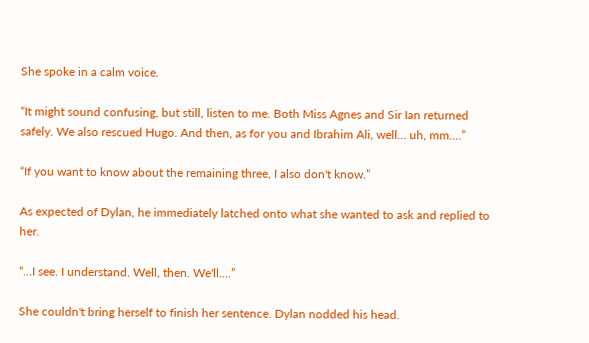She spoke in a calm voice.

“It might sound confusing, but still, listen to me. Both Miss Agnes and Sir Ian returned safely. We also rescued Hugo. And then, as for you and Ibrahim Ali, well… uh, mm….”

“If you want to know about the remaining three, I also don't know.”

As expected of Dylan, he immediately latched onto what she wanted to ask and replied to her.

“…I see. I understand. Well, then. We'll….”

She couldn't bring herself to finish her sentence. Dylan nodded his head.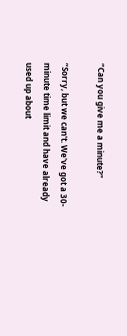“Can you give me a minute?”

“Sorry, but we can't. We've got a 30-minute time limit and have already used up about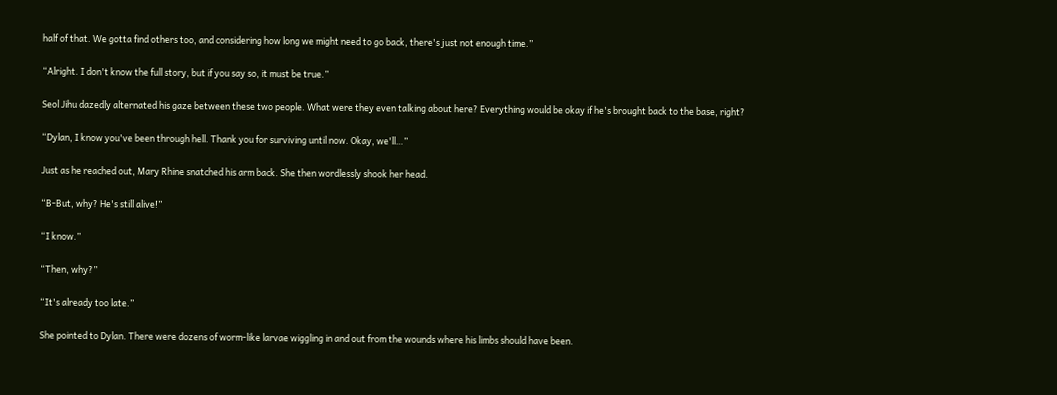half of that. We gotta find others too, and considering how long we might need to go back, there's just not enough time.”

“Alright. I don't know the full story, but if you say so, it must be true.”

Seol Jihu dazedly alternated his gaze between these two people. What were they even talking about here? Everything would be okay if he's brought back to the base, right?

“Dylan, I know you've been through hell. Thank you for surviving until now. Okay, we'll…”

Just as he reached out, Mary Rhine snatched his arm back. She then wordlessly shook her head.

“B-But, why? He's still alive!”

“I know.”

“Then, why?”

“It's already too late.”

She pointed to Dylan. There were dozens of worm-like larvae wiggling in and out from the wounds where his limbs should have been.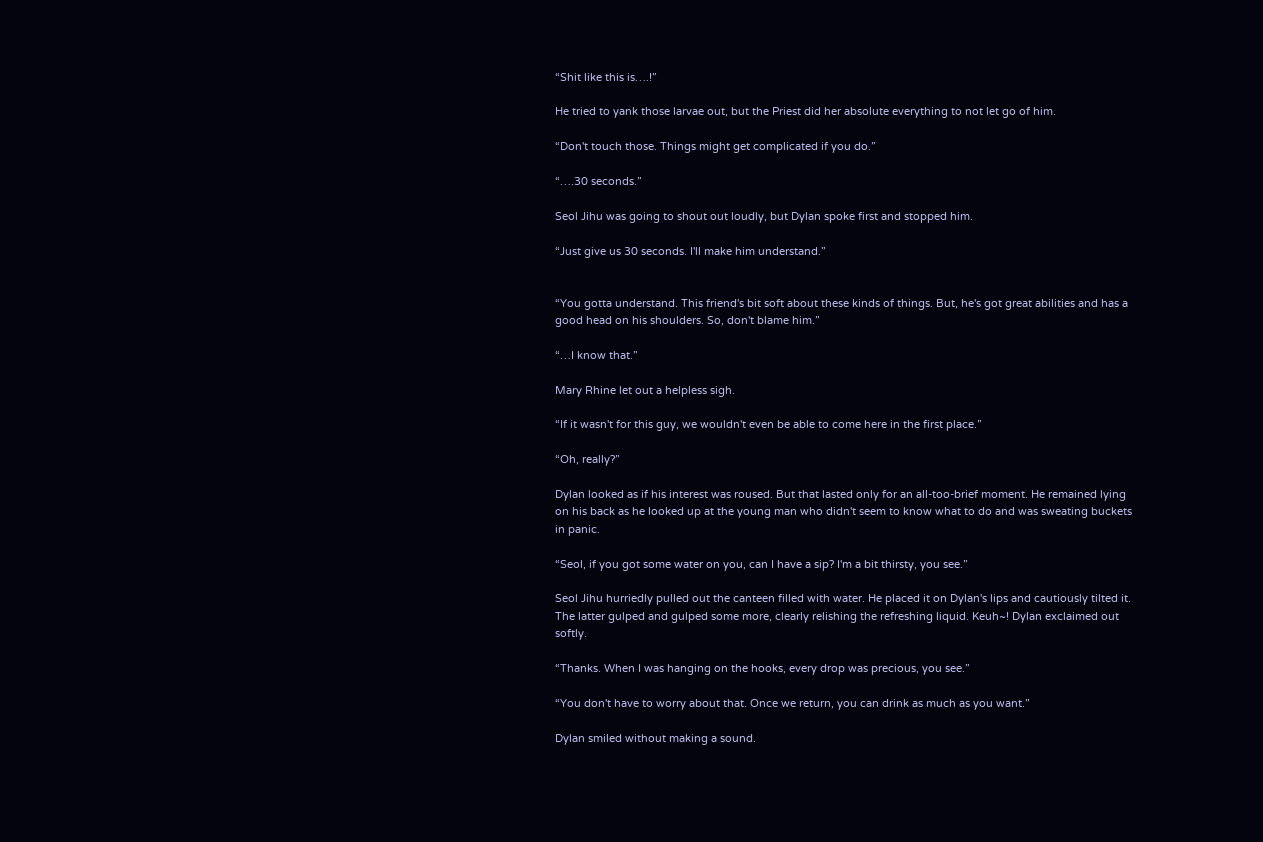“Shit like this is….!”

He tried to yank those larvae out, but the Priest did her absolute everything to not let go of him.

“Don't touch those. Things might get complicated if you do.”

“….30 seconds.”

Seol Jihu was going to shout out loudly, but Dylan spoke first and stopped him.

“Just give us 30 seconds. I'll make him understand.”


“You gotta understand. This friend's bit soft about these kinds of things. But, he's got great abilities and has a good head on his shoulders. So, don't blame him.”

“…I know that.”

Mary Rhine let out a helpless sigh.

“If it wasn't for this guy, we wouldn't even be able to come here in the first place.”

“Oh, really?”

Dylan looked as if his interest was roused. But that lasted only for an all-too-brief moment. He remained lying on his back as he looked up at the young man who didn't seem to know what to do and was sweating buckets in panic.

“Seol, if you got some water on you, can I have a sip? I'm a bit thirsty, you see.”

Seol Jihu hurriedly pulled out the canteen filled with water. He placed it on Dylan's lips and cautiously tilted it. The latter gulped and gulped some more, clearly relishing the refreshing liquid. Keuh~! Dylan exclaimed out softly.

“Thanks. When I was hanging on the hooks, every drop was precious, you see.”

“You don't have to worry about that. Once we return, you can drink as much as you want.”

Dylan smiled without making a sound.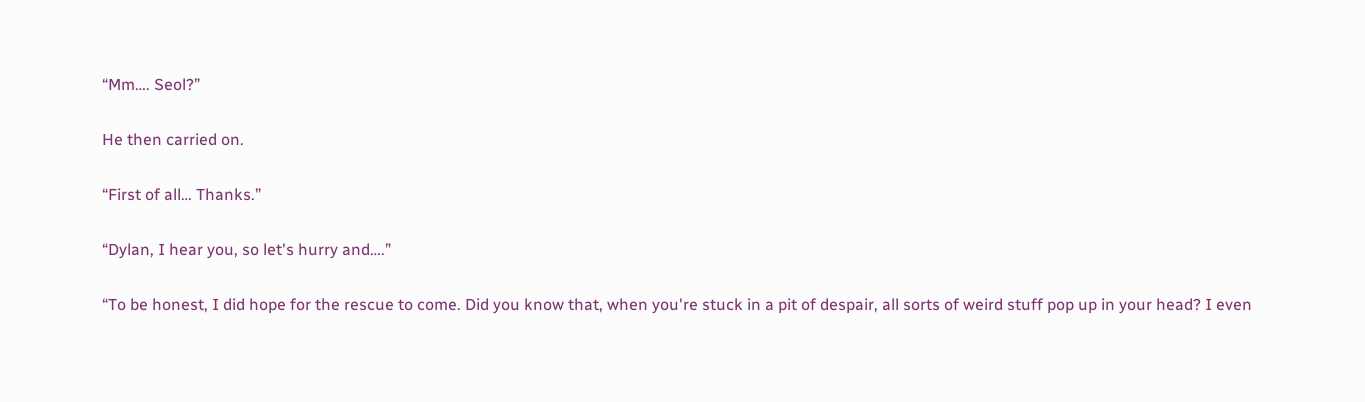“Mm…. Seol?”

He then carried on.

“First of all… Thanks.”

“Dylan, I hear you, so let's hurry and….”

“To be honest, I did hope for the rescue to come. Did you know that, when you're stuck in a pit of despair, all sorts of weird stuff pop up in your head? I even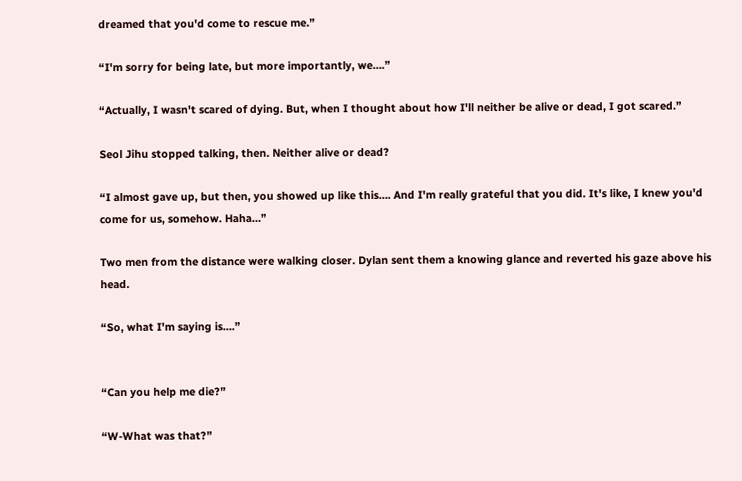dreamed that you'd come to rescue me.”

“I'm sorry for being late, but more importantly, we….”

“Actually, I wasn't scared of dying. But, when I thought about how I'll neither be alive or dead, I got scared.”

Seol Jihu stopped talking, then. Neither alive or dead?

“I almost gave up, but then, you showed up like this…. And I'm really grateful that you did. It's like, I knew you'd come for us, somehow. Haha…”

Two men from the distance were walking closer. Dylan sent them a knowing glance and reverted his gaze above his head.

“So, what I'm saying is….”


“Can you help me die?”

“W-What was that?”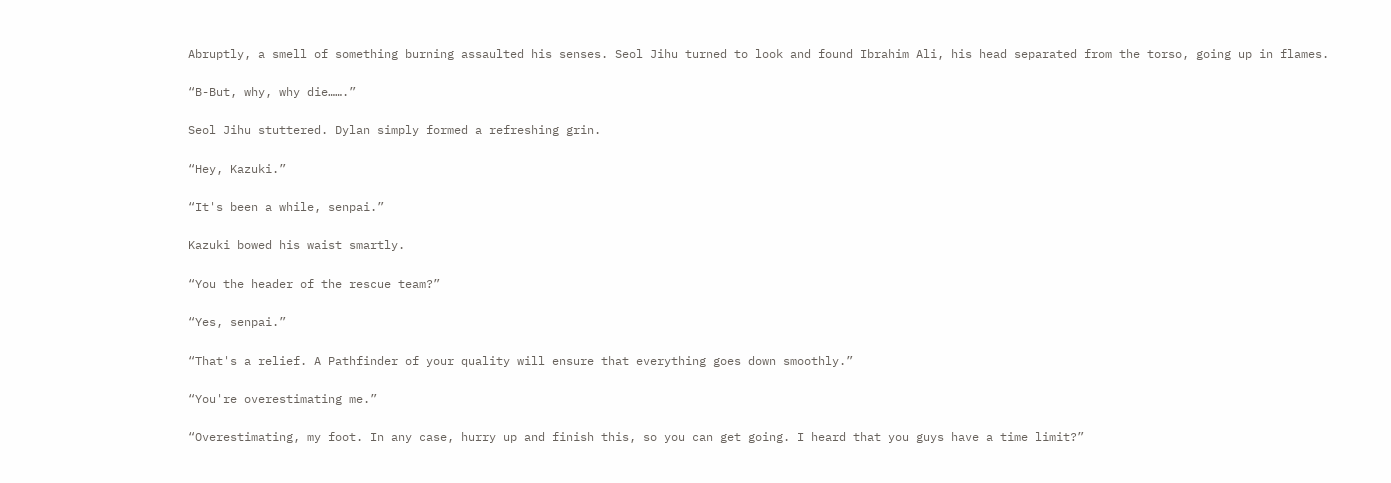Abruptly, a smell of something burning assaulted his senses. Seol Jihu turned to look and found Ibrahim Ali, his head separated from the torso, going up in flames.

“B-But, why, why die…….”

Seol Jihu stuttered. Dylan simply formed a refreshing grin.

“Hey, Kazuki.”

“It's been a while, senpai.”

Kazuki bowed his waist smartly.

“You the header of the rescue team?”

“Yes, senpai.”

“That's a relief. A Pathfinder of your quality will ensure that everything goes down smoothly.”

“You're overestimating me.”

“Overestimating, my foot. In any case, hurry up and finish this, so you can get going. I heard that you guys have a time limit?”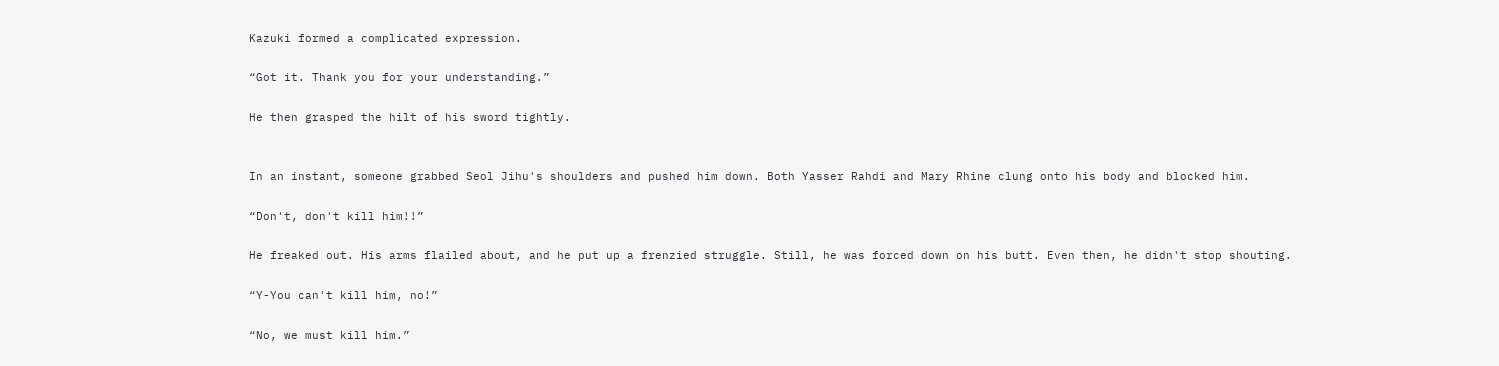Kazuki formed a complicated expression.

“Got it. Thank you for your understanding.”

He then grasped the hilt of his sword tightly.


In an instant, someone grabbed Seol Jihu's shoulders and pushed him down. Both Yasser Rahdi and Mary Rhine clung onto his body and blocked him.

“Don't, don't kill him!!”

He freaked out. His arms flailed about, and he put up a frenzied struggle. Still, he was forced down on his butt. Even then, he didn't stop shouting.

“Y-You can't kill him, no!”

“No, we must kill him.”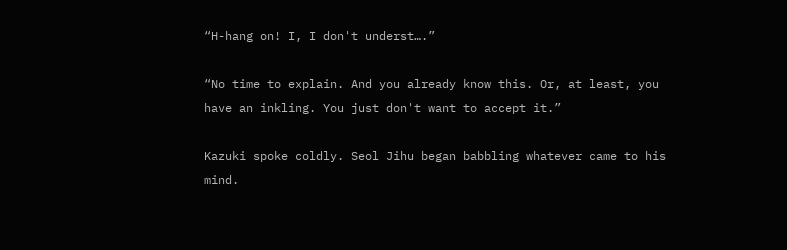“H-hang on! I, I don't underst….”

“No time to explain. And you already know this. Or, at least, you have an inkling. You just don't want to accept it.”

Kazuki spoke coldly. Seol Jihu began babbling whatever came to his mind.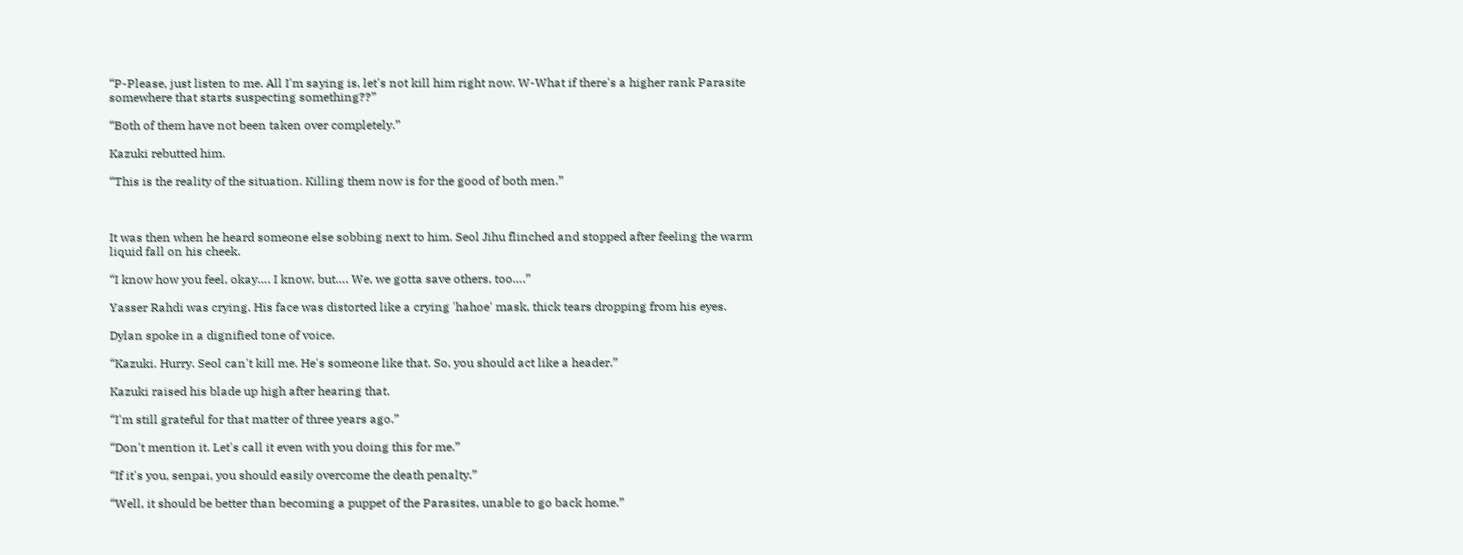“P-Please, just listen to me. All I'm saying is, let's not kill him right now. W-What if there's a higher rank Parasite somewhere that starts suspecting something??”

“Both of them have not been taken over completely.”

Kazuki rebutted him.

“This is the reality of the situation. Killing them now is for the good of both men.”



It was then when he heard someone else sobbing next to him. Seol Jihu flinched and stopped after feeling the warm liquid fall on his cheek.

“I know how you feel, okay…. I know, but…. We, we gotta save others, too….”

Yasser Rahdi was crying. His face was distorted like a crying 'hahoe' mask, thick tears dropping from his eyes.

Dylan spoke in a dignified tone of voice.

“Kazuki. Hurry. Seol can't kill me. He's someone like that. So, you should act like a header.”

Kazuki raised his blade up high after hearing that.

“I'm still grateful for that matter of three years ago.”

“Don't mention it. Let's call it even with you doing this for me.”

“If it's you, senpai, you should easily overcome the death penalty.”

“Well, it should be better than becoming a puppet of the Parasites, unable to go back home.”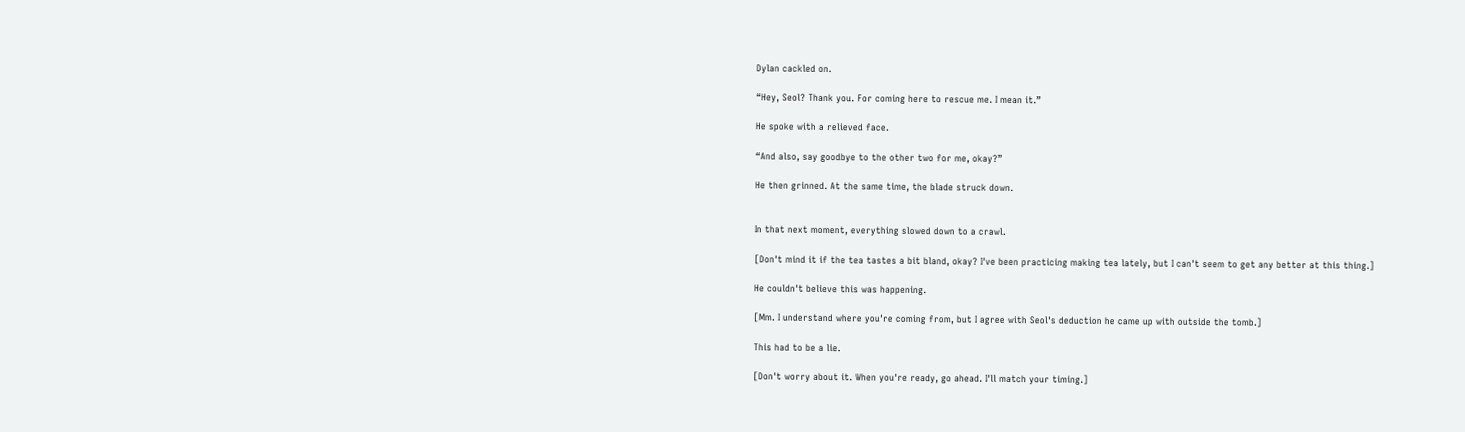Dylan cackled on.

“Hey, Seol? Thank you. For coming here to rescue me. I mean it.”

He spoke with a relieved face.

“And also, say goodbye to the other two for me, okay?”

He then grinned. At the same time, the blade struck down.


In that next moment, everything slowed down to a crawl.

[Don't mind it if the tea tastes a bit bland, okay? I've been practicing making tea lately, but I can't seem to get any better at this thing.]

He couldn't believe this was happening.

[Mm. I understand where you're coming from, but I agree with Seol's deduction he came up with outside the tomb.]

This had to be a lie.

[Don't worry about it. When you're ready, go ahead. I'll match your timing.]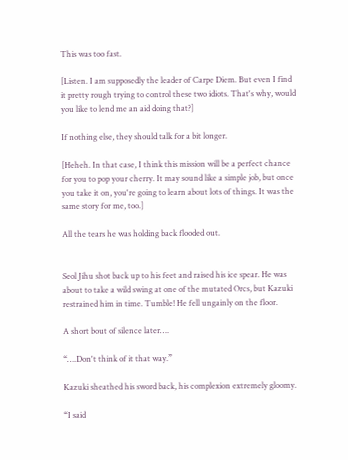This was too fast.

[Listen. I am supposedly the leader of Carpe Diem. But even I find it pretty rough trying to control these two idiots. That's why, would you like to lend me an aid doing that?]

If nothing else, they should talk for a bit longer.

[Heheh. In that case, I think this mission will be a perfect chance for you to pop your cherry. It may sound like a simple job, but once you take it on, you're going to learn about lots of things. It was the same story for me, too.]

All the tears he was holding back flooded out.


Seol Jihu shot back up to his feet and raised his ice spear. He was about to take a wild swing at one of the mutated Orcs, but Kazuki restrained him in time. Tumble! He fell ungainly on the floor.

A short bout of silence later….

“….Don't think of it that way.”

Kazuki sheathed his sword back, his complexion extremely gloomy.

“I said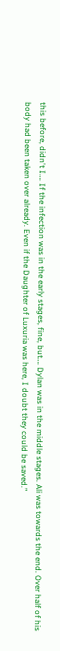this before, didn't I…. If the infection was in the early stages, fine, but…. Dylan was in the middle stages. Ali was towards the end. Over half of his body had been taken over already. Even if the Daughter of Luxuria was here, I doubt they could be saved.”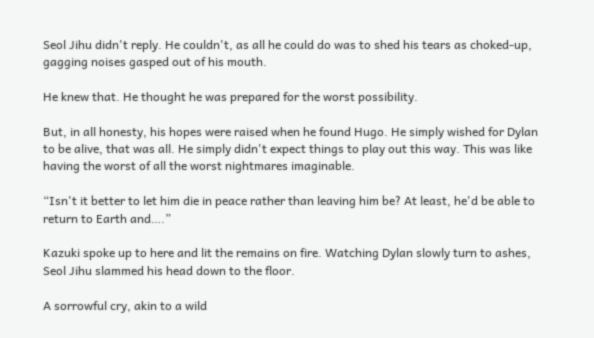Seol Jihu didn't reply. He couldn't, as all he could do was to shed his tears as choked-up, gagging noises gasped out of his mouth.

He knew that. He thought he was prepared for the worst possibility.

But, in all honesty, his hopes were raised when he found Hugo. He simply wished for Dylan to be alive, that was all. He simply didn't expect things to play out this way. This was like having the worst of all the worst nightmares imaginable.

“Isn't it better to let him die in peace rather than leaving him be? At least, he'd be able to return to Earth and….”

Kazuki spoke up to here and lit the remains on fire. Watching Dylan slowly turn to ashes, Seol Jihu slammed his head down to the floor.

A sorrowful cry, akin to a wild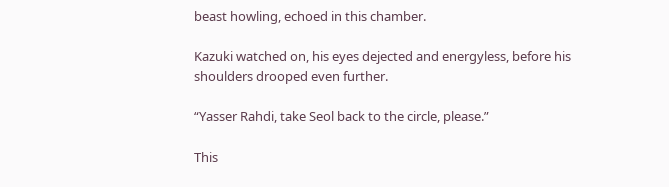beast howling, echoed in this chamber.

Kazuki watched on, his eyes dejected and energyless, before his shoulders drooped even further.

“Yasser Rahdi, take Seol back to the circle, please.”

This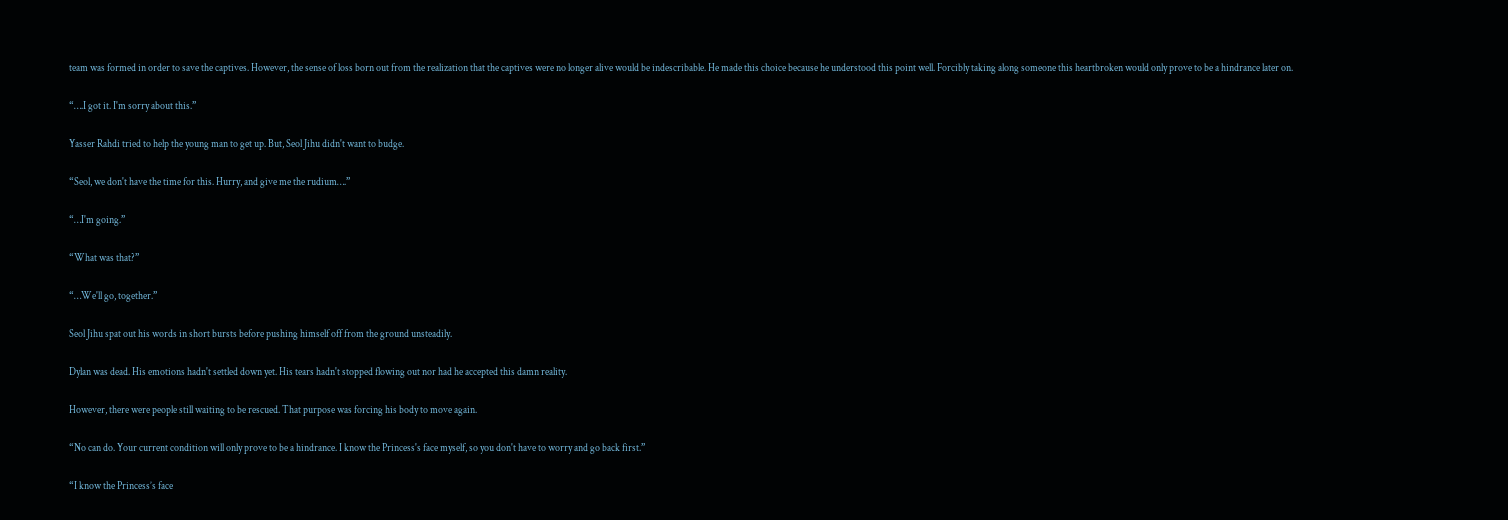team was formed in order to save the captives. However, the sense of loss born out from the realization that the captives were no longer alive would be indescribable. He made this choice because he understood this point well. Forcibly taking along someone this heartbroken would only prove to be a hindrance later on.

“….I got it. I'm sorry about this.”

Yasser Rahdi tried to help the young man to get up. But, Seol Jihu didn't want to budge.

“Seol, we don't have the time for this. Hurry, and give me the rudium….”

“…I'm going.”

“What was that?”

“…We'll go, together.”

Seol Jihu spat out his words in short bursts before pushing himself off from the ground unsteadily.

Dylan was dead. His emotions hadn't settled down yet. His tears hadn't stopped flowing out nor had he accepted this damn reality.

However, there were people still waiting to be rescued. That purpose was forcing his body to move again.

“No can do. Your current condition will only prove to be a hindrance. I know the Princess's face myself, so you don't have to worry and go back first.”

“I know the Princess’s face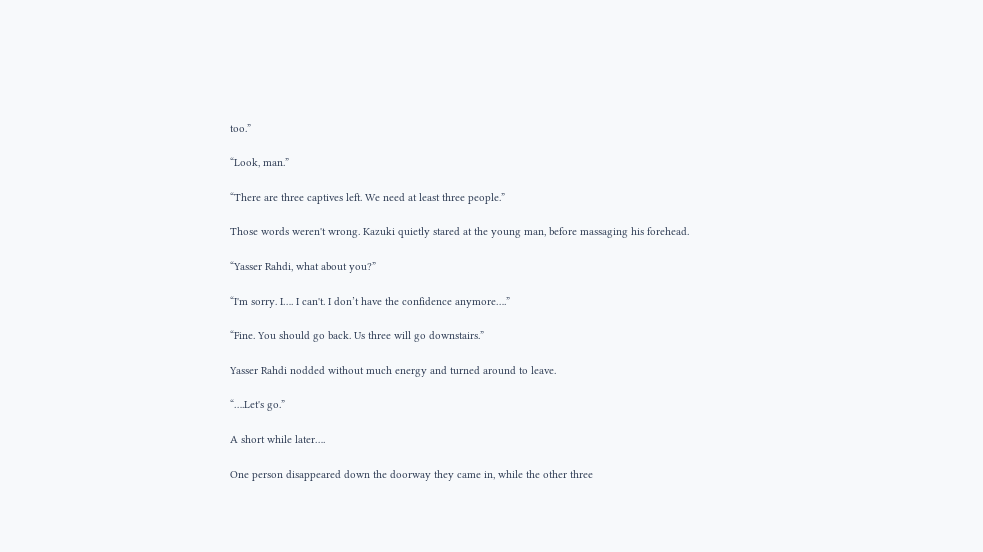too.”

“Look, man.”

“There are three captives left. We need at least three people.”

Those words weren't wrong. Kazuki quietly stared at the young man, before massaging his forehead.

“Yasser Rahdi, what about you?”

“I'm sorry. I…. I can't. I don’t have the confidence anymore….”

“Fine. You should go back. Us three will go downstairs.”

Yasser Rahdi nodded without much energy and turned around to leave.

“….Let's go.”

A short while later….

One person disappeared down the doorway they came in, while the other three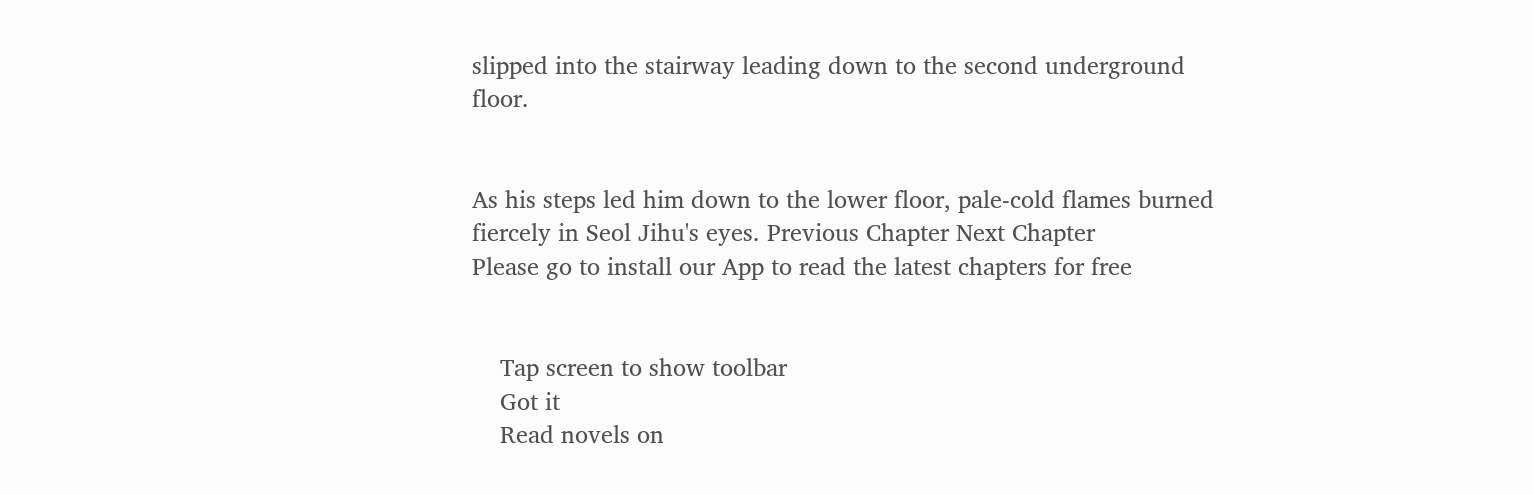slipped into the stairway leading down to the second underground floor.


As his steps led him down to the lower floor, pale-cold flames burned fiercely in Seol Jihu's eyes. Previous Chapter Next Chapter
Please go to install our App to read the latest chapters for free


    Tap screen to show toolbar
    Got it
    Read novels on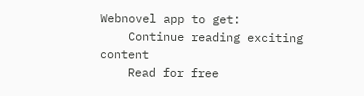Webnovel app to get:
    Continue reading exciting content
    Read for free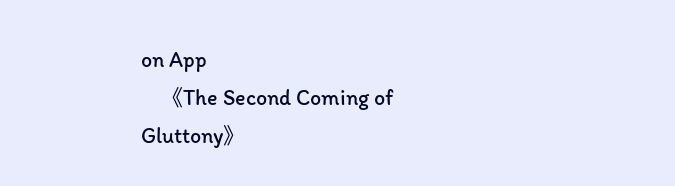on App
    《The Second Coming of Gluttony》